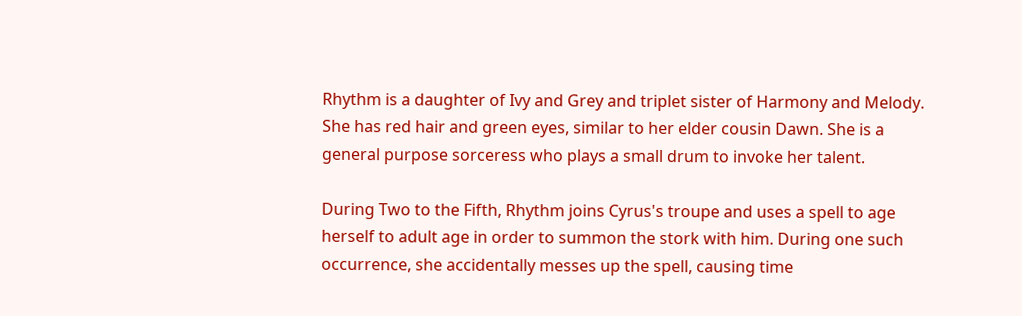Rhythm is a daughter of Ivy and Grey and triplet sister of Harmony and Melody. She has red hair and green eyes, similar to her elder cousin Dawn. She is a general purpose sorceress who plays a small drum to invoke her talent.

During Two to the Fifth, Rhythm joins Cyrus's troupe and uses a spell to age herself to adult age in order to summon the stork with him. During one such occurrence, she accidentally messes up the spell, causing time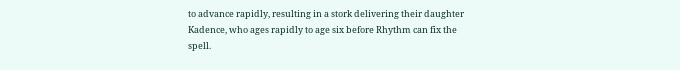to advance rapidly, resulting in a stork delivering their daughter Kadence, who ages rapidly to age six before Rhythm can fix the spell.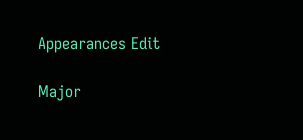Appearances Edit

Major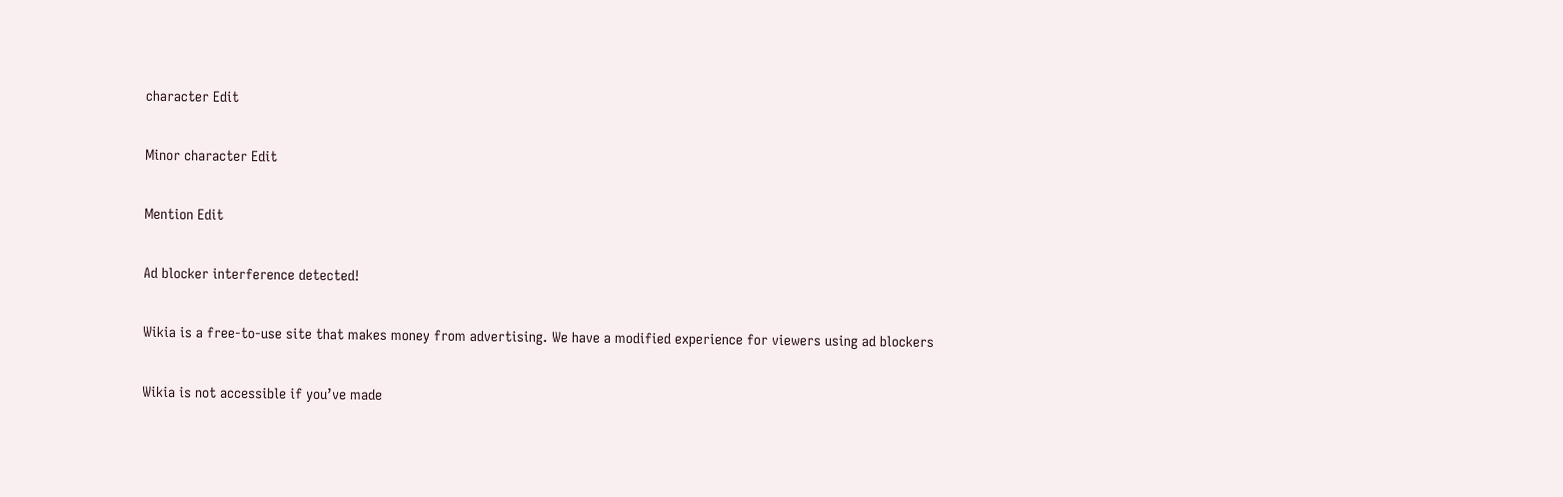character Edit

Minor character Edit

Mention Edit

Ad blocker interference detected!

Wikia is a free-to-use site that makes money from advertising. We have a modified experience for viewers using ad blockers

Wikia is not accessible if you’ve made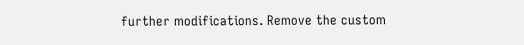further modifications. Remove the custom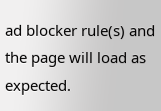ad blocker rule(s) and the page will load as expected.